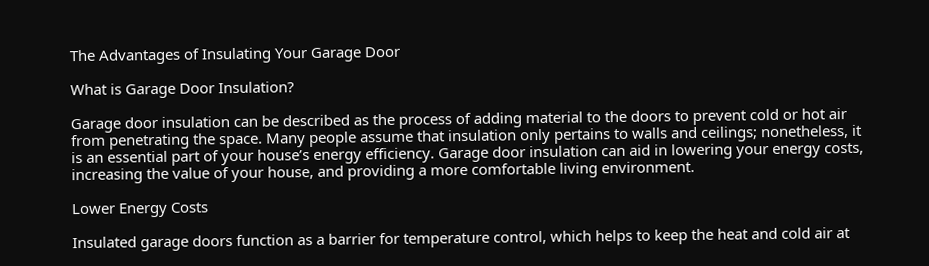The Advantages of Insulating Your Garage Door

What is Garage Door Insulation?

Garage door insulation can be described as the process of adding material to the doors to prevent cold or hot air from penetrating the space. Many people assume that insulation only pertains to walls and ceilings; nonetheless, it is an essential part of your house’s energy efficiency. Garage door insulation can aid in lowering your energy costs, increasing the value of your house, and providing a more comfortable living environment.

Lower Energy Costs

Insulated garage doors function as a barrier for temperature control, which helps to keep the heat and cold air at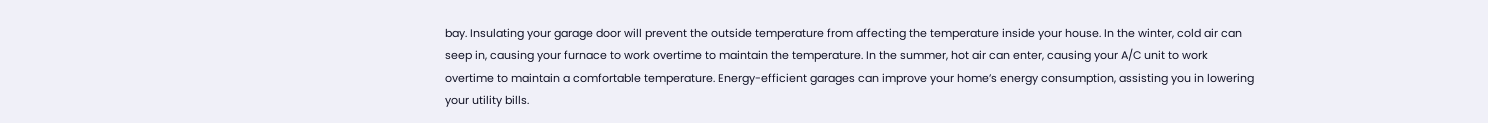bay. Insulating your garage door will prevent the outside temperature from affecting the temperature inside your house. In the winter, cold air can seep in, causing your furnace to work overtime to maintain the temperature. In the summer, hot air can enter, causing your A/C unit to work overtime to maintain a comfortable temperature. Energy-efficient garages can improve your home’s energy consumption, assisting you in lowering your utility bills.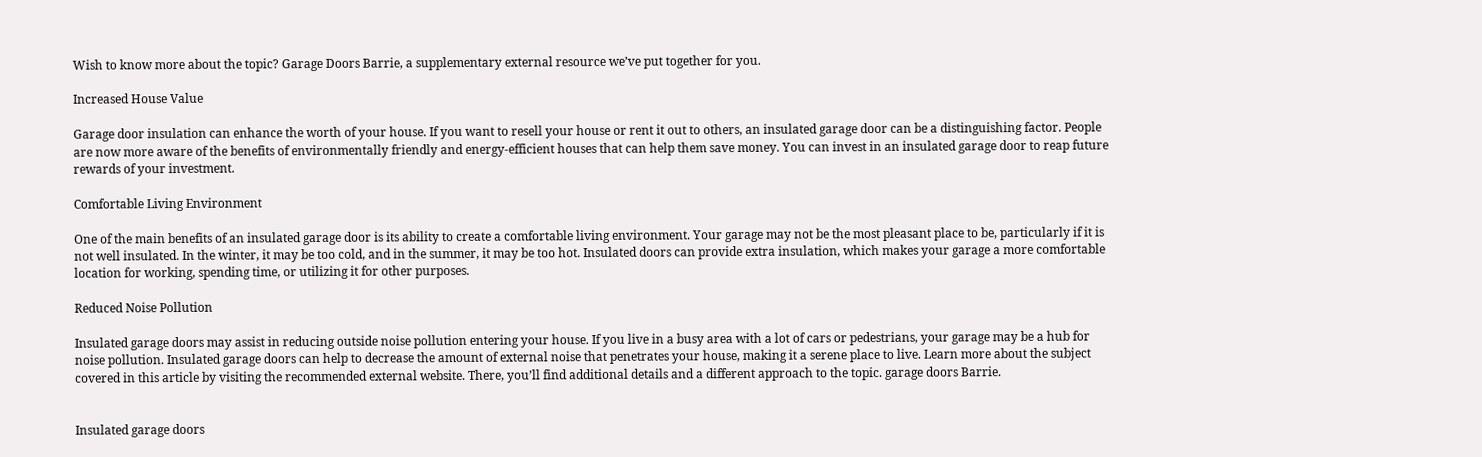Wish to know more about the topic? Garage Doors Barrie, a supplementary external resource we’ve put together for you.

Increased House Value

Garage door insulation can enhance the worth of your house. If you want to resell your house or rent it out to others, an insulated garage door can be a distinguishing factor. People are now more aware of the benefits of environmentally friendly and energy-efficient houses that can help them save money. You can invest in an insulated garage door to reap future rewards of your investment.

Comfortable Living Environment

One of the main benefits of an insulated garage door is its ability to create a comfortable living environment. Your garage may not be the most pleasant place to be, particularly if it is not well insulated. In the winter, it may be too cold, and in the summer, it may be too hot. Insulated doors can provide extra insulation, which makes your garage a more comfortable location for working, spending time, or utilizing it for other purposes.

Reduced Noise Pollution

Insulated garage doors may assist in reducing outside noise pollution entering your house. If you live in a busy area with a lot of cars or pedestrians, your garage may be a hub for noise pollution. Insulated garage doors can help to decrease the amount of external noise that penetrates your house, making it a serene place to live. Learn more about the subject covered in this article by visiting the recommended external website. There, you’ll find additional details and a different approach to the topic. garage doors Barrie.


Insulated garage doors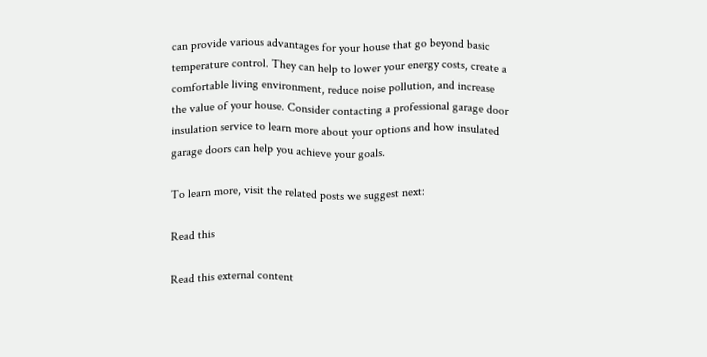can provide various advantages for your house that go beyond basic temperature control. They can help to lower your energy costs, create a comfortable living environment, reduce noise pollution, and increase the value of your house. Consider contacting a professional garage door insulation service to learn more about your options and how insulated garage doors can help you achieve your goals.

To learn more, visit the related posts we suggest next:

Read this

Read this external content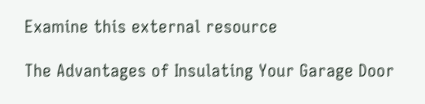Examine this external resource

The Advantages of Insulating Your Garage Door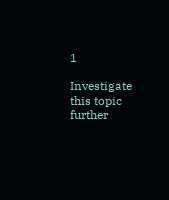1

Investigate this topic further